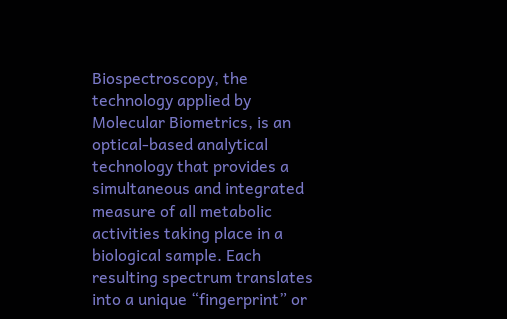Biospectroscopy, the technology applied by Molecular Biometrics, is an optical-based analytical technology that provides a simultaneous and integrated measure of all metabolic activities taking place in a biological sample. Each resulting spectrum translates into a unique “fingerprint” or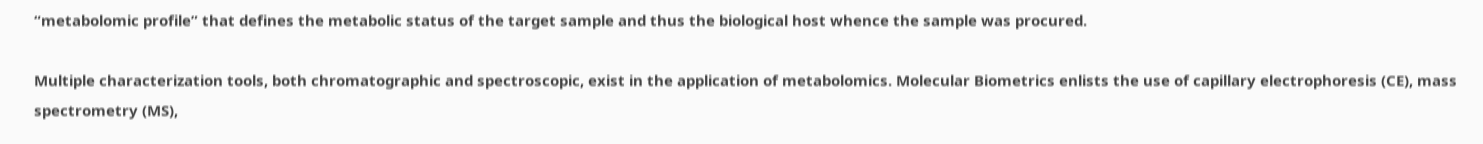“metabolomic profile” that defines the metabolic status of the target sample and thus the biological host whence the sample was procured.

Multiple characterization tools, both chromatographic and spectroscopic, exist in the application of metabolomics. Molecular Biometrics enlists the use of capillary electrophoresis (CE), mass spectrometry (MS),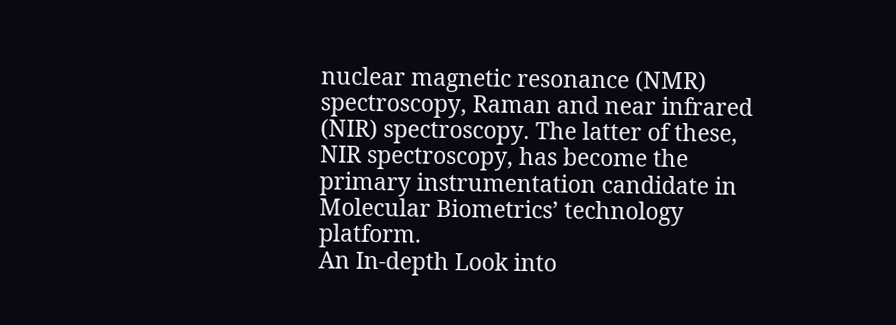nuclear magnetic resonance (NMR) spectroscopy, Raman and near infrared (NIR) spectroscopy. The latter of these, NIR spectroscopy, has become the primary instrumentation candidate in Molecular Biometrics’ technology platform.
An In-depth Look into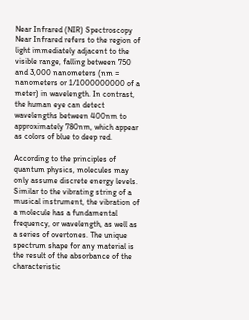Near Infrared (NIR) Spectroscopy
Near Infrared refers to the region of light immediately adjacent to the visible range, falling between 750 and 3,000 nanometers (nm = nanometers or 1/1000000000 of a meter) in wavelength. In contrast, the human eye can detect wavelengths between 400nm to approximately 780nm, which appear as colors of blue to deep red.

According to the principles of quantum physics, molecules may only assume discrete energy levels. Similar to the vibrating string of a musical instrument, the vibration of a molecule has a fundamental frequency, or wavelength, as well as a series of overtones. The unique spectrum shape for any material is the result of the absorbance of the characteristic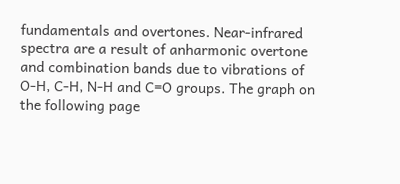fundamentals and overtones. Near-infrared spectra are a result of anharmonic overtone and combination bands due to vibrations of O-H, C-H, N-H and C=O groups. The graph on the following page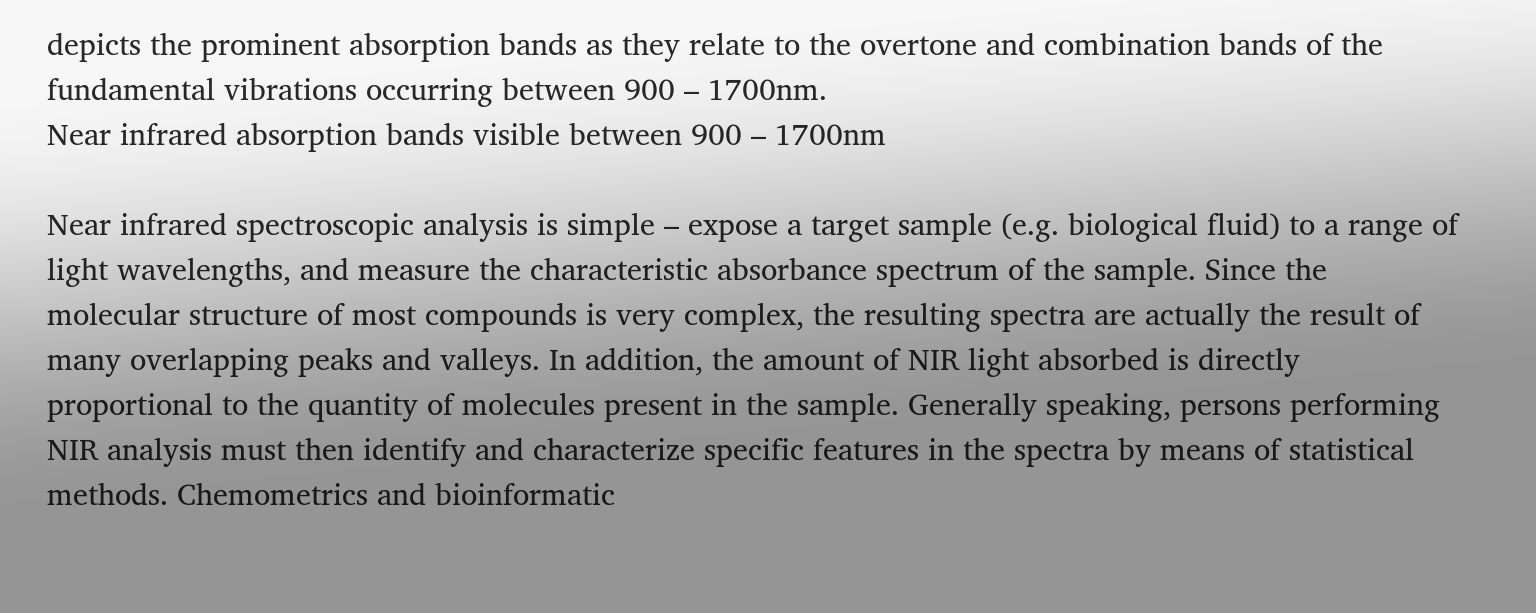depicts the prominent absorption bands as they relate to the overtone and combination bands of the fundamental vibrations occurring between 900 – 1700nm.
Near infrared absorption bands visible between 900 – 1700nm

Near infrared spectroscopic analysis is simple – expose a target sample (e.g. biological fluid) to a range of light wavelengths, and measure the characteristic absorbance spectrum of the sample. Since the molecular structure of most compounds is very complex, the resulting spectra are actually the result of many overlapping peaks and valleys. In addition, the amount of NIR light absorbed is directly proportional to the quantity of molecules present in the sample. Generally speaking, persons performing NIR analysis must then identify and characterize specific features in the spectra by means of statistical methods. Chemometrics and bioinformatic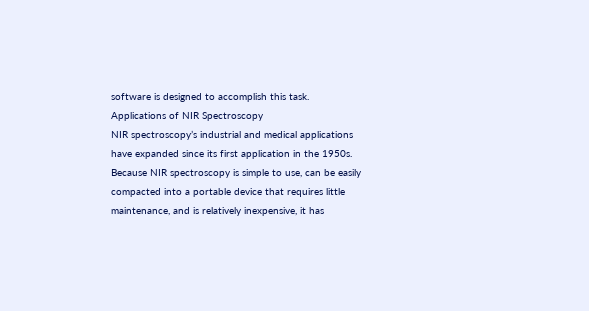software is designed to accomplish this task.
Applications of NIR Spectroscopy
NIR spectroscopy’s industrial and medical applications have expanded since its first application in the 1950s. Because NIR spectroscopy is simple to use, can be easily compacted into a portable device that requires little maintenance, and is relatively inexpensive, it has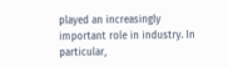played an increasingly important role in industry. In particular,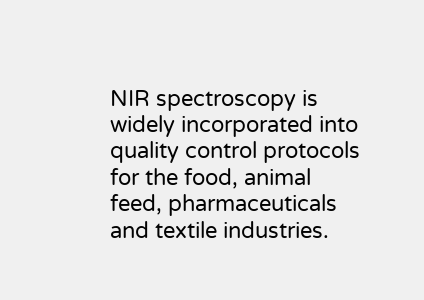NIR spectroscopy is widely incorporated into quality control protocols for the food, animal feed, pharmaceuticals and textile industries.